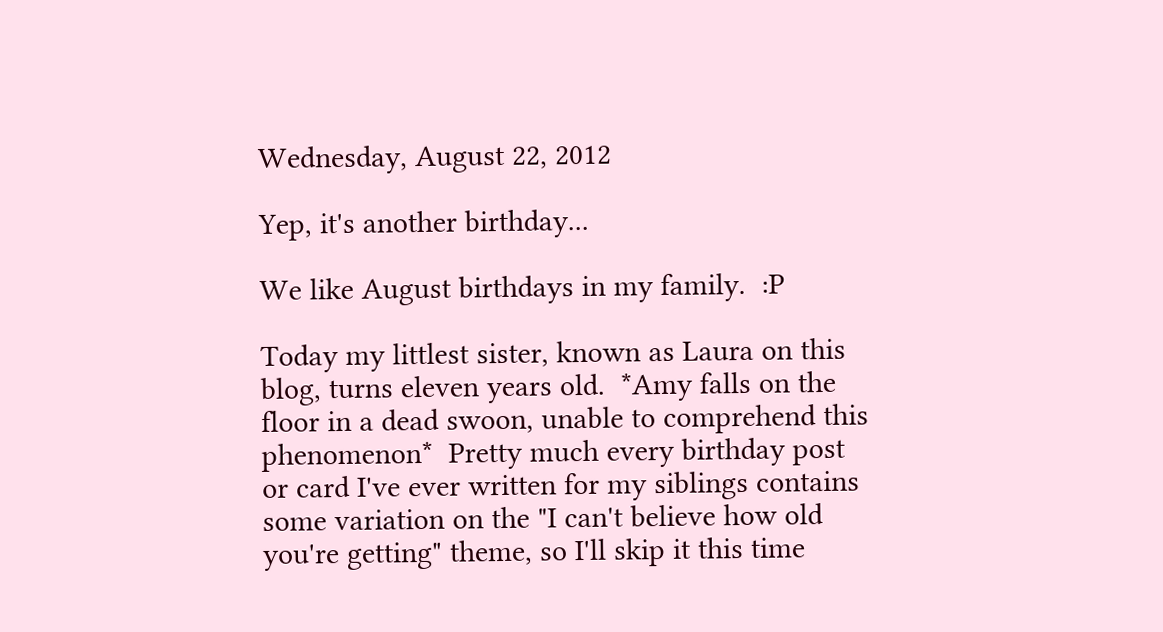Wednesday, August 22, 2012

Yep, it's another birthday...

We like August birthdays in my family.  :P

Today my littlest sister, known as Laura on this blog, turns eleven years old.  *Amy falls on the floor in a dead swoon, unable to comprehend this phenomenon*  Pretty much every birthday post or card I've ever written for my siblings contains some variation on the "I can't believe how old you're getting" theme, so I'll skip it this time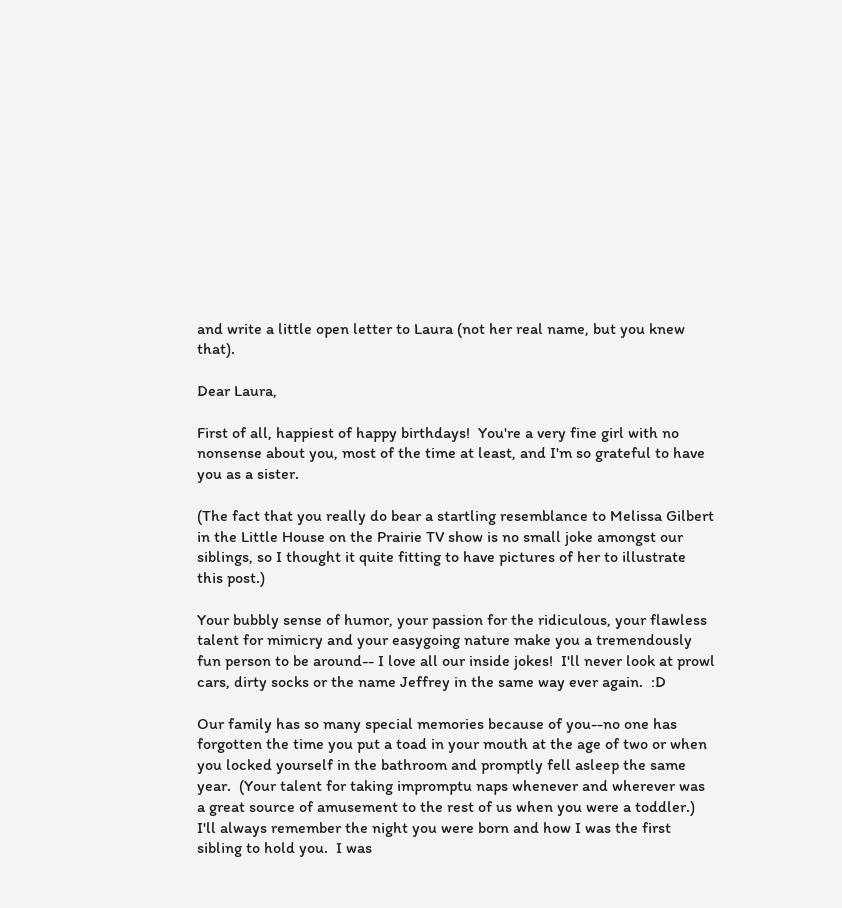and write a little open letter to Laura (not her real name, but you knew that).

Dear Laura,

First of all, happiest of happy birthdays!  You're a very fine girl with no nonsense about you, most of the time at least, and I'm so grateful to have you as a sister.

(The fact that you really do bear a startling resemblance to Melissa Gilbert in the Little House on the Prairie TV show is no small joke amongst our siblings, so I thought it quite fitting to have pictures of her to illustrate this post.)

Your bubbly sense of humor, your passion for the ridiculous, your flawless talent for mimicry and your easygoing nature make you a tremendously fun person to be around-- I love all our inside jokes!  I'll never look at prowl cars, dirty socks or the name Jeffrey in the same way ever again.  :D

Our family has so many special memories because of you--no one has forgotten the time you put a toad in your mouth at the age of two or when you locked yourself in the bathroom and promptly fell asleep the same year.  (Your talent for taking impromptu naps whenever and wherever was a great source of amusement to the rest of us when you were a toddler.)  I'll always remember the night you were born and how I was the first sibling to hold you.  I was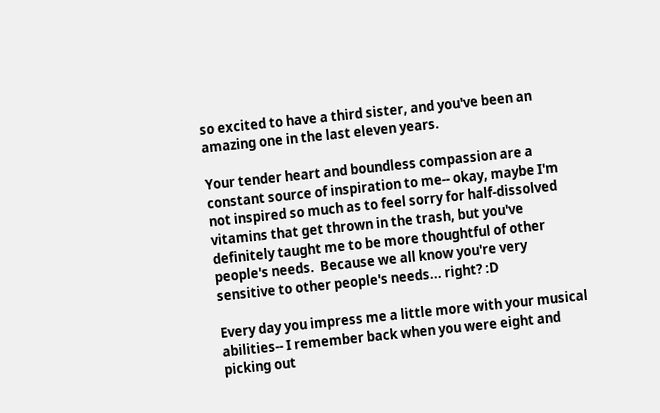so excited to have a third sister, and you've been an amazing one in the last eleven years.

Your tender heart and boundless compassion are a constant source of inspiration to me-- okay, maybe I'm not inspired so much as to feel sorry for half-dissolved vitamins that get thrown in the trash, but you've definitely taught me to be more thoughtful of other people's needs.  Because we all know you're very sensitive to other people's needs... right? :D

Every day you impress me a little more with your musical abilities-- I remember back when you were eight and picking out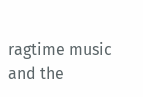ragtime music and the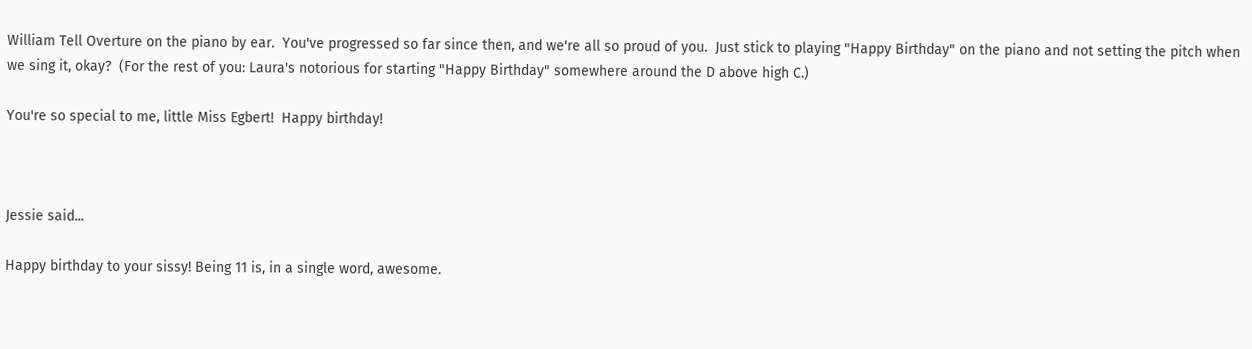William Tell Overture on the piano by ear.  You've progressed so far since then, and we're all so proud of you.  Just stick to playing "Happy Birthday" on the piano and not setting the pitch when we sing it, okay?  (For the rest of you: Laura's notorious for starting "Happy Birthday" somewhere around the D above high C.)

You're so special to me, little Miss Egbert!  Happy birthday!



Jessie said...

Happy birthday to your sissy! Being 11 is, in a single word, awesome.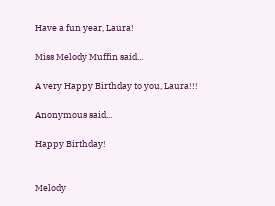Have a fun year, Laura!

Miss Melody Muffin said...

A very Happy Birthday to you, Laura!!!

Anonymous said...

Happy Birthday!


Melody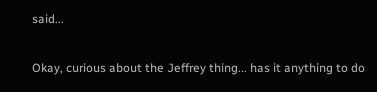said...

Okay, curious about the Jeffrey thing... has it anything to do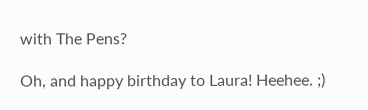with The Pens?

Oh, and happy birthday to Laura! Heehee. ;)